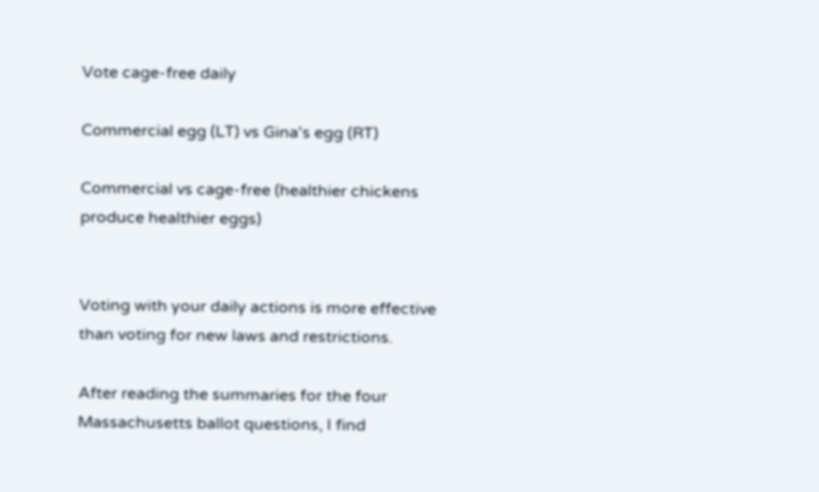Vote cage-free daily

Commercial egg (LT) vs Gina's egg (RT)

Commercial vs cage-free (healthier chickens produce healthier eggs)


Voting with your daily actions is more effective than voting for new laws and restrictions.

After reading the summaries for the four Massachusetts ballot questions, I find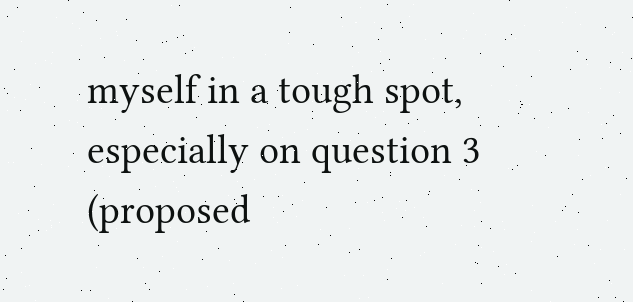myself in a tough spot, especially on question 3 (proposed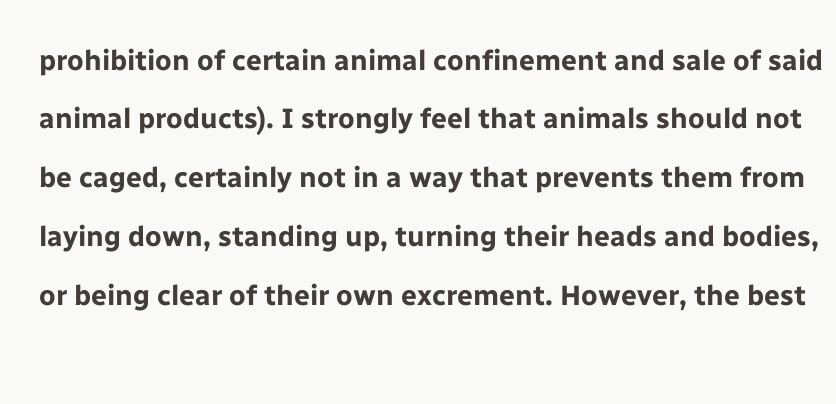prohibition of certain animal confinement and sale of said animal products). I strongly feel that animals should not be caged, certainly not in a way that prevents them from laying down, standing up, turning their heads and bodies, or being clear of their own excrement. However, the best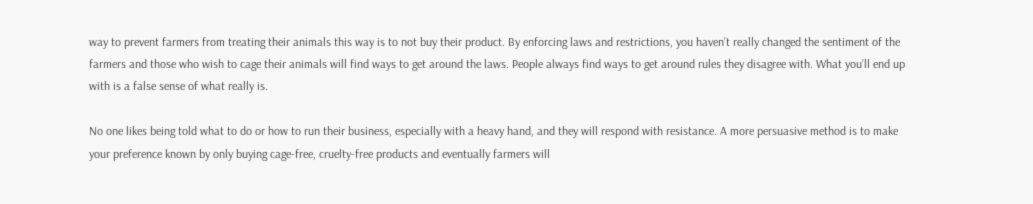way to prevent farmers from treating their animals this way is to not buy their product. By enforcing laws and restrictions, you haven’t really changed the sentiment of the farmers and those who wish to cage their animals will find ways to get around the laws. People always find ways to get around rules they disagree with. What you’ll end up with is a false sense of what really is.

No one likes being told what to do or how to run their business, especially with a heavy hand, and they will respond with resistance. A more persuasive method is to make your preference known by only buying cage-free, cruelty-free products and eventually farmers will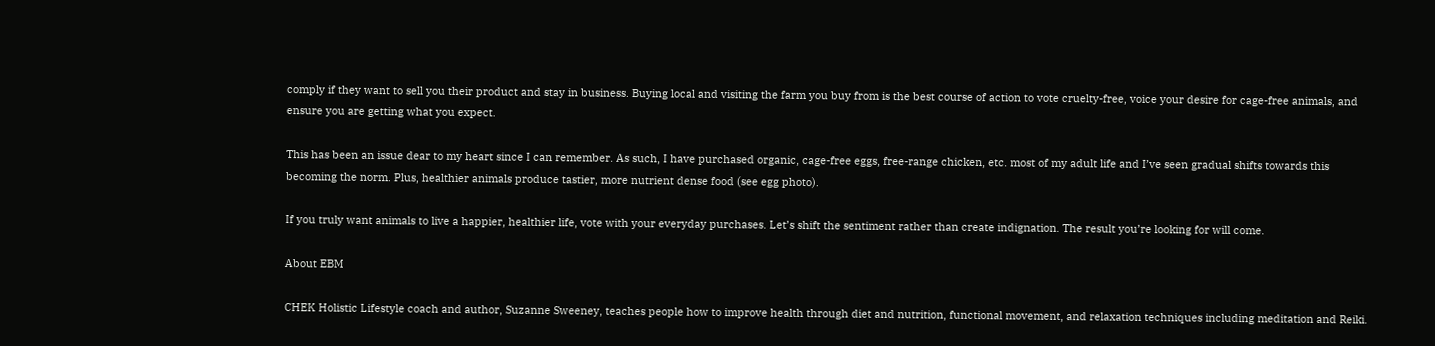comply if they want to sell you their product and stay in business. Buying local and visiting the farm you buy from is the best course of action to vote cruelty-free, voice your desire for cage-free animals, and ensure you are getting what you expect.

This has been an issue dear to my heart since I can remember. As such, I have purchased organic, cage-free eggs, free-range chicken, etc. most of my adult life and I’ve seen gradual shifts towards this becoming the norm. Plus, healthier animals produce tastier, more nutrient dense food (see egg photo).

If you truly want animals to live a happier, healthier life, vote with your everyday purchases. Let’s shift the sentiment rather than create indignation. The result you’re looking for will come.

About EBM

CHEK Holistic Lifestyle coach and author, Suzanne Sweeney, teaches people how to improve health through diet and nutrition, functional movement, and relaxation techniques including meditation and Reiki.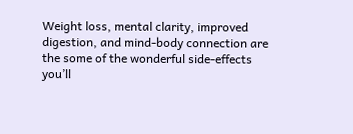Weight loss, mental clarity, improved digestion, and mind-body connection are the some of the wonderful side-effects you’ll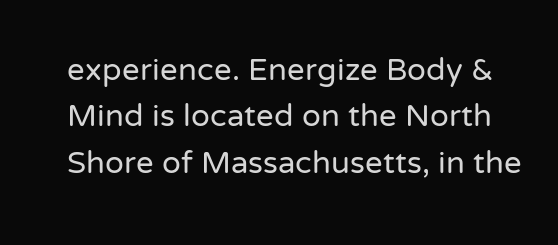experience. Energize Body & Mind is located on the North Shore of Massachusetts, in the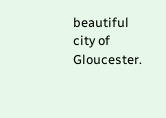beautiful city of Gloucester.